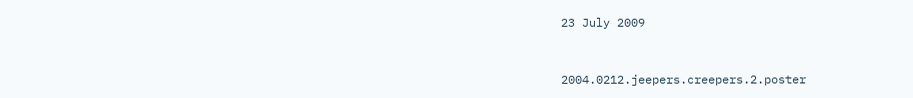23 July 2009


2004.0212.jeepers.creepers.2.poster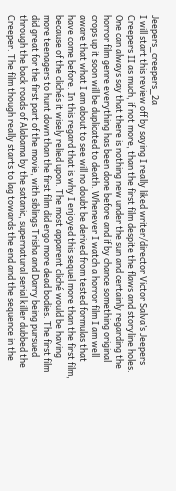Jeepers_creepers_2a
I will start this review off by saying I really liked writer/director Victor Salva’s Jeepers Creepers II as much, if not more, than the first film despite the flaws and storyline holes. One can always say that there is nothing new under the sun and certainly regarding the horror film genre everything has been done before and if by chance something original crops up it soon will be duplicated to death. Whenever I watch a horror film I am well aware that what I am about to see will no doubt be derived from tested formulas that have come before. In this regard that is why I enjoyed this sequel more than the first film, because of the clichés it wisely relied upon. The most apparent cliché would be having more teenagers to hunt down than the first film did ergo more dead bodies. The first film did great for the first part of the movie, with siblings Trisha and Darry being pursued through the back roads of Alabama by the satanic, supernatural serial killer dubbed the Creeper. The film though really starts to lag towards the end and the sequence in the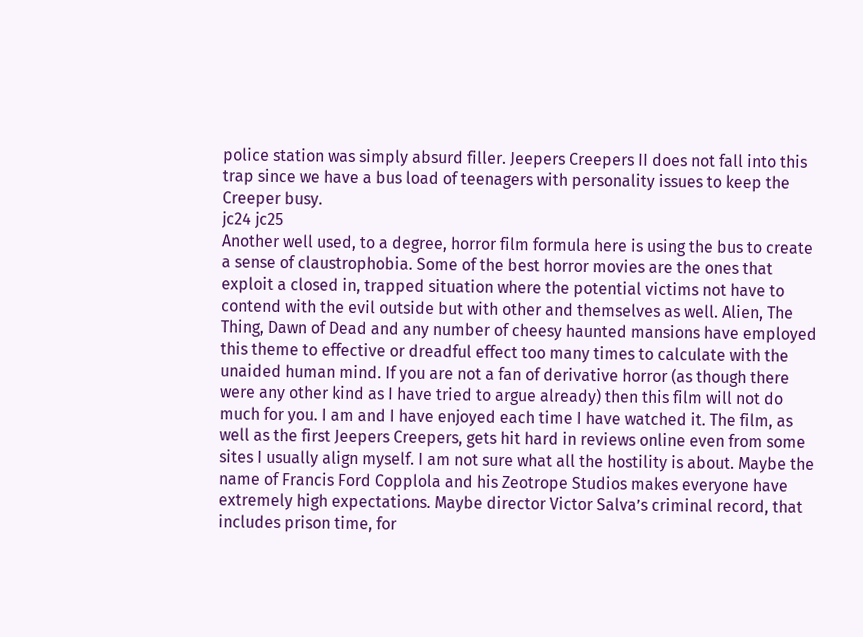police station was simply absurd filler. Jeepers Creepers II does not fall into this trap since we have a bus load of teenagers with personality issues to keep the Creeper busy.
jc24 jc25
Another well used, to a degree, horror film formula here is using the bus to create a sense of claustrophobia. Some of the best horror movies are the ones that exploit a closed in, trapped situation where the potential victims not have to contend with the evil outside but with other and themselves as well. Alien, The Thing, Dawn of Dead and any number of cheesy haunted mansions have employed this theme to effective or dreadful effect too many times to calculate with the unaided human mind. If you are not a fan of derivative horror (as though there were any other kind as I have tried to argue already) then this film will not do much for you. I am and I have enjoyed each time I have watched it. The film, as well as the first Jeepers Creepers, gets hit hard in reviews online even from some sites I usually align myself. I am not sure what all the hostility is about. Maybe the name of Francis Ford Copplola and his Zeotrope Studios makes everyone have extremely high expectations. Maybe director Victor Salva’s criminal record, that includes prison time, for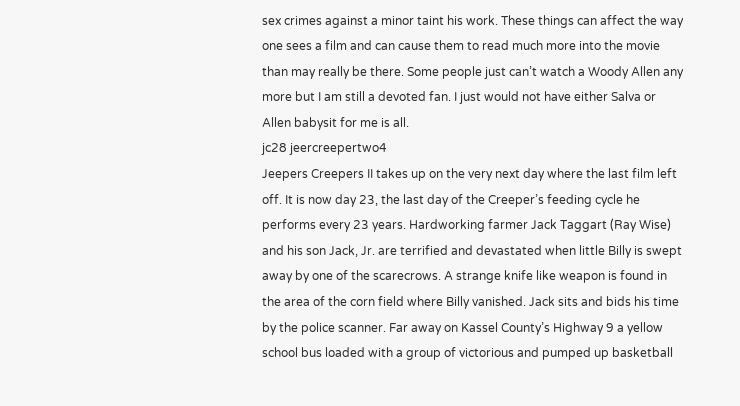sex crimes against a minor taint his work. These things can affect the way one sees a film and can cause them to read much more into the movie than may really be there. Some people just can’t watch a Woody Allen any more but I am still a devoted fan. I just would not have either Salva or Allen babysit for me is all.
jc28 jeercreepertwo4
Jeepers Creepers II takes up on the very next day where the last film left off. It is now day 23, the last day of the Creeper’s feeding cycle he performs every 23 years. Hardworking farmer Jack Taggart (Ray Wise) and his son Jack, Jr. are terrified and devastated when little Billy is swept away by one of the scarecrows. A strange knife like weapon is found in the area of the corn field where Billy vanished. Jack sits and bids his time by the police scanner. Far away on Kassel County’s Highway 9 a yellow school bus loaded with a group of victorious and pumped up basketball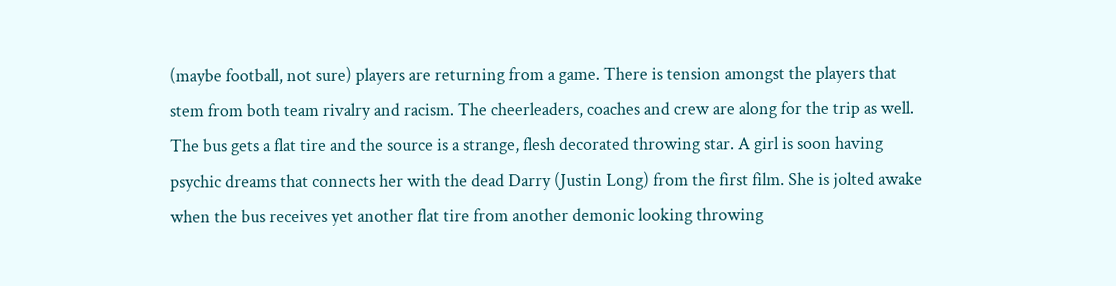(maybe football, not sure) players are returning from a game. There is tension amongst the players that stem from both team rivalry and racism. The cheerleaders, coaches and crew are along for the trip as well. The bus gets a flat tire and the source is a strange, flesh decorated throwing star. A girl is soon having psychic dreams that connects her with the dead Darry (Justin Long) from the first film. She is jolted awake when the bus receives yet another flat tire from another demonic looking throwing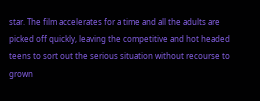star. The film accelerates for a time and all the adults are picked off quickly, leaving the competitive and hot headed teens to sort out the serious situation without recourse to grown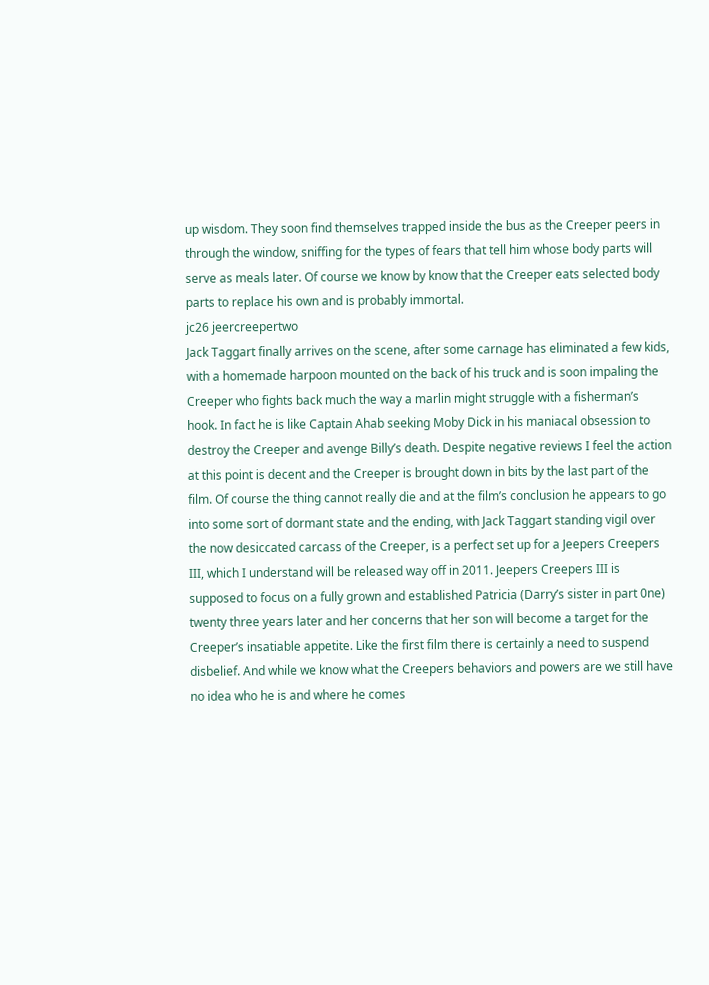up wisdom. They soon find themselves trapped inside the bus as the Creeper peers in through the window, sniffing for the types of fears that tell him whose body parts will serve as meals later. Of course we know by know that the Creeper eats selected body parts to replace his own and is probably immortal.
jc26 jeercreepertwo
Jack Taggart finally arrives on the scene, after some carnage has eliminated a few kids, with a homemade harpoon mounted on the back of his truck and is soon impaling the Creeper who fights back much the way a marlin might struggle with a fisherman’s hook. In fact he is like Captain Ahab seeking Moby Dick in his maniacal obsession to destroy the Creeper and avenge Billy’s death. Despite negative reviews I feel the action at this point is decent and the Creeper is brought down in bits by the last part of the film. Of course the thing cannot really die and at the film’s conclusion he appears to go into some sort of dormant state and the ending, with Jack Taggart standing vigil over the now desiccated carcass of the Creeper, is a perfect set up for a Jeepers Creepers III, which I understand will be released way off in 2011. Jeepers Creepers III is supposed to focus on a fully grown and established Patricia (Darry’s sister in part 0ne) twenty three years later and her concerns that her son will become a target for the Creeper’s insatiable appetite. Like the first film there is certainly a need to suspend disbelief. And while we know what the Creepers behaviors and powers are we still have no idea who he is and where he comes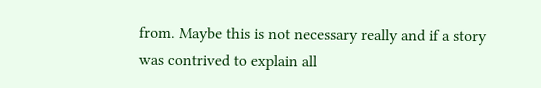from. Maybe this is not necessary really and if a story was contrived to explain all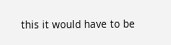this it would have to be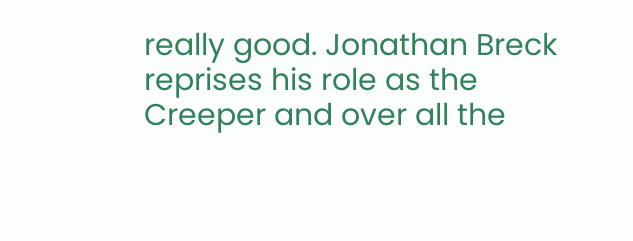really good. Jonathan Breck reprises his role as the Creeper and over all the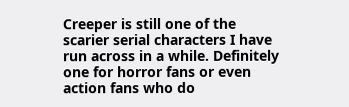Creeper is still one of the scarier serial characters I have run across in a while. Definitely one for horror fans or even action fans who do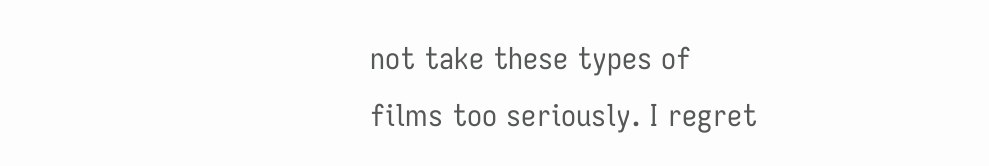not take these types of films too seriously. I regret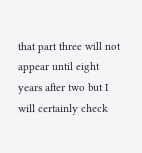that part three will not appear until eight years after two but I will certainly check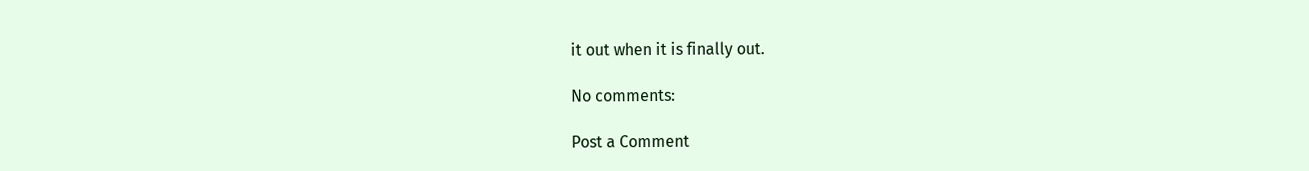it out when it is finally out.

No comments:

Post a Comment